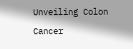Unveiling Colon Cancer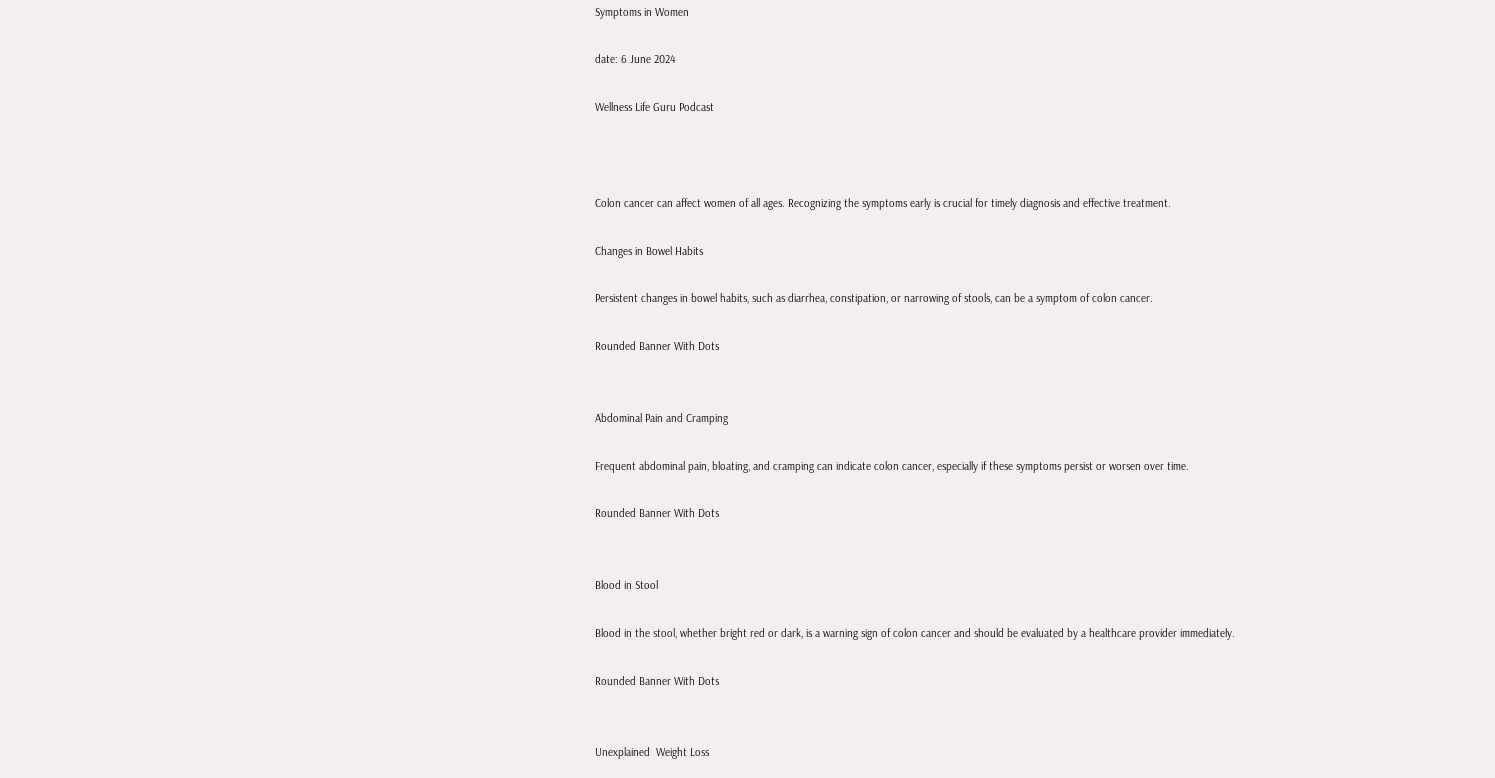Symptoms in Women

date: 6 June 2024

Wellness Life Guru Podcast



Colon cancer can affect women of all ages. Recognizing the symptoms early is crucial for timely diagnosis and effective treatment.

Changes in Bowel Habits

Persistent changes in bowel habits, such as diarrhea, constipation, or narrowing of stools, can be a symptom of colon cancer.

Rounded Banner With Dots


Abdominal Pain and Cramping

Frequent abdominal pain, bloating, and cramping can indicate colon cancer, especially if these symptoms persist or worsen over time.

Rounded Banner With Dots


Blood in Stool

Blood in the stool, whether bright red or dark, is a warning sign of colon cancer and should be evaluated by a healthcare provider immediately.

Rounded Banner With Dots


Unexplained  Weight Loss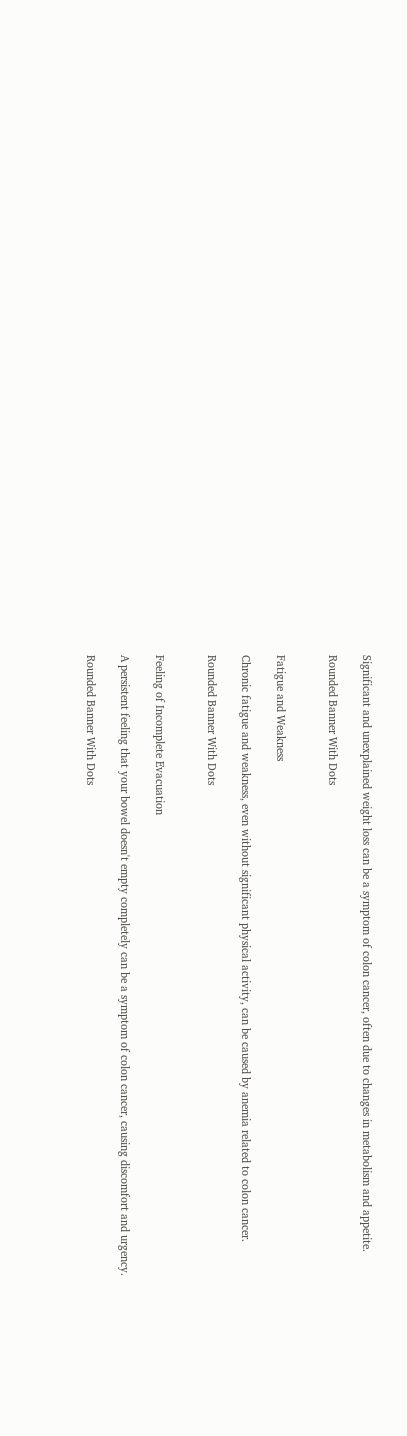Significant and unexplained weight loss can be a symptom of colon cancer, often due to changes in metabolism and appetite.

Rounded Banner With Dots


Fatigue and Weakness

Chronic fatigue and weakness, even without significant physical activity, can be caused by anemia related to colon cancer.

Rounded Banner With Dots


Feeling of Incomplete Evacuation

A persistent feeling that your bowel doesn't empty completely can be a symptom of colon cancer, causing discomfort and urgency.

Rounded Banner With Dots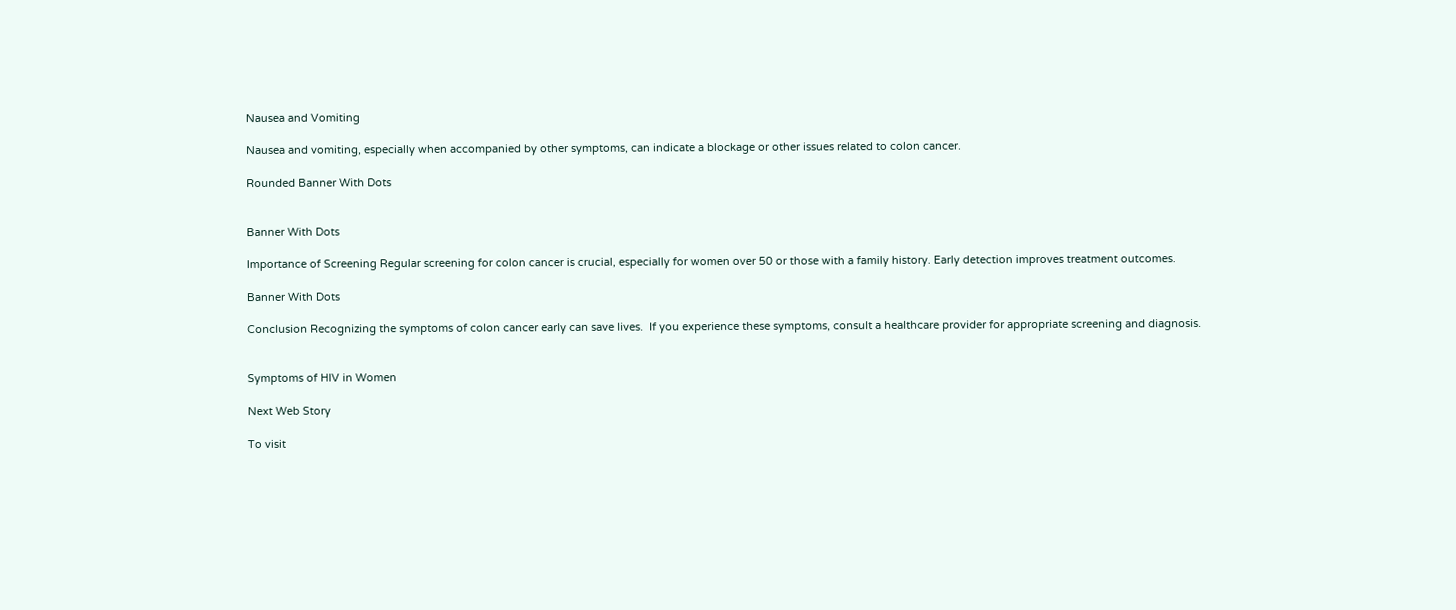Nausea and Vomiting

Nausea and vomiting, especially when accompanied by other symptoms, can indicate a blockage or other issues related to colon cancer.

Rounded Banner With Dots


Banner With Dots

Importance of Screening Regular screening for colon cancer is crucial, especially for women over 50 or those with a family history. Early detection improves treatment outcomes.

Banner With Dots

Conclusion Recognizing the symptoms of colon cancer early can save lives.  If you experience these symptoms, consult a healthcare provider for appropriate screening and diagnosis.


Symptoms of HIV in Women

Next Web Story

To visit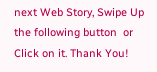next Web Story, Swipe Up the following button  or Click on it. Thank You!